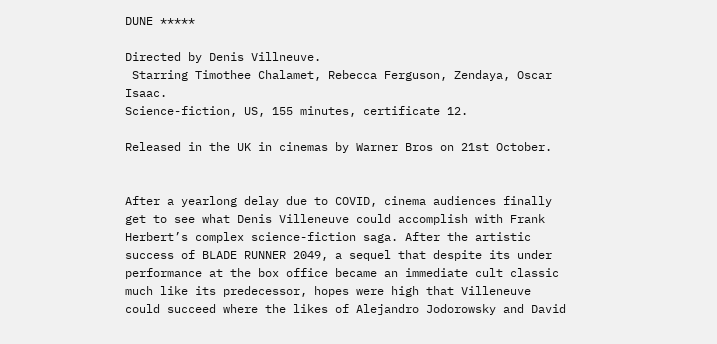DUNE *****

Directed by Denis Villneuve.
 Starring Timothee Chalamet, Rebecca Ferguson, Zendaya, Oscar Isaac.
Science-fiction, US, 155 minutes, certificate 12.

Released in the UK in cinemas by Warner Bros on 21st October.


After a yearlong delay due to COVID, cinema audiences finally get to see what Denis Villeneuve could accomplish with Frank Herbert’s complex science-fiction saga. After the artistic success of BLADE RUNNER 2049, a sequel that despite its under performance at the box office became an immediate cult classic much like its predecessor, hopes were high that Villeneuve could succeed where the likes of Alejandro Jodorowsky and David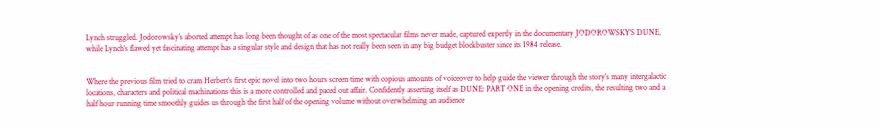Lynch struggled. Jodorowsky’s aborted attempt has long been thought of as one of the most spectacular films never made, captured expertly in the documentary JODOROWSKY’S DUNE, while Lynch’s flawed yet fascinating attempt has a singular style and design that has not really been seen in any big budget blockbuster since its 1984 release.


Where the previous film tried to cram Herbert’s first epic novel into two hours screen time with copious amounts of voiceover to help guide the viewer through the story’s many intergalactic locations, characters and political machinations this is a more controlled and paced out affair. Confidently asserting itself as DUNE: PART ONE in the opening credits, the resulting two and a half hour running time smoothly guides us through the first half of the opening volume without overwhelming an audience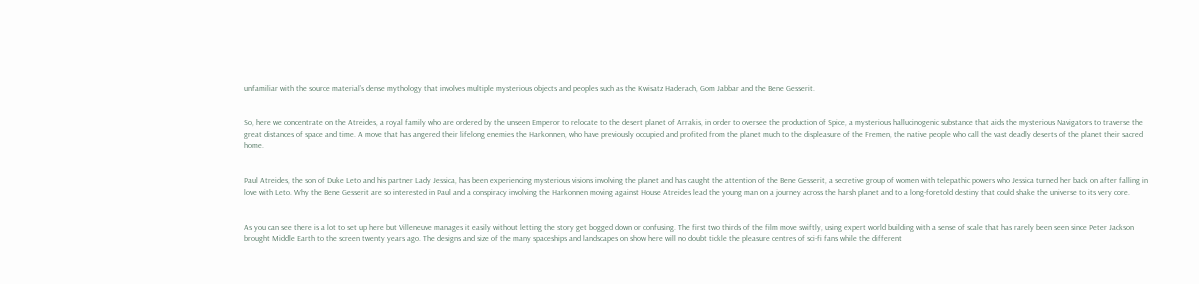unfamiliar with the source material’s dense mythology that involves multiple mysterious objects and peoples such as the Kwisatz Haderach, Gom Jabbar and the Bene Gesserit.


So, here we concentrate on the Atreides, a royal family who are ordered by the unseen Emperor to relocate to the desert planet of Arrakis, in order to oversee the production of Spice, a mysterious hallucinogenic substance that aids the mysterious Navigators to traverse the great distances of space and time. A move that has angered their lifelong enemies the Harkonnen, who have previously occupied and profited from the planet much to the displeasure of the Fremen, the native people who call the vast deadly deserts of the planet their sacred home.


Paul Atreides, the son of Duke Leto and his partner Lady Jessica, has been experiencing mysterious visions involving the planet and has caught the attention of the Bene Gesserit, a secretive group of women with telepathic powers who Jessica turned her back on after falling in love with Leto. Why the Bene Gesserit are so interested in Paul and a conspiracy involving the Harkonnen moving against House Atreides lead the young man on a journey across the harsh planet and to a long-foretold destiny that could shake the universe to its very core.


As you can see there is a lot to set up here but Villeneuve manages it easily without letting the story get bogged down or confusing. The first two thirds of the film move swiftly, using expert world building with a sense of scale that has rarely been seen since Peter Jackson brought Middle Earth to the screen twenty years ago. The designs and size of the many spaceships and landscapes on show here will no doubt tickle the pleasure centres of sci-fi fans while the different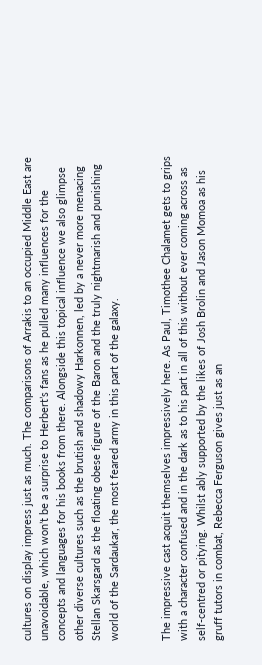cultures on display impress just as much. The comparisons of Arrakis to an occupied Middle East are unavoidable, which won’t be a surprise to Herbert’s fans as he pulled many influences for the concepts and languages for his books from there. Alongside this topical influence we also glimpse other diverse cultures such as the brutish and shadowy Harkonnen, led by a never more menacing Stellan Skarsgard as the floating obese figure of the Baron and the truly nightmarish and punishing world of the Sardaukar, the most feared army in this part of the galaxy.


The impressive cast acquit themselves impressively here. As Paul, Timothee Chalamet gets to grips with a character confused and in the dark as to his part in all of this without ever coming across as self-centred or pitying. Whilst ably supported by the likes of Josh Brolin and Jason Momoa as his gruff tutors in combat, Rebecca Ferguson gives just as an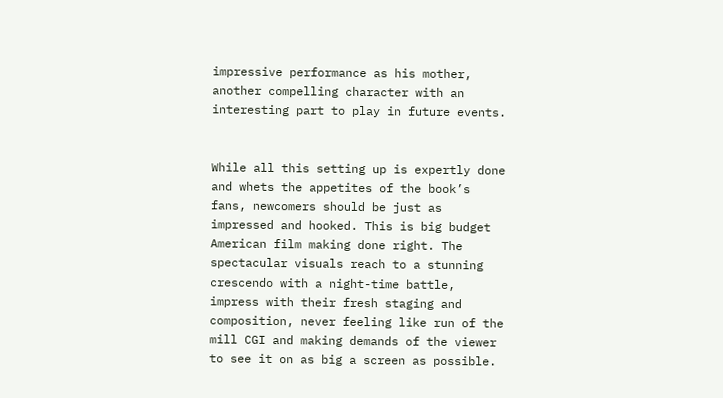impressive performance as his mother, another compelling character with an interesting part to play in future events.


While all this setting up is expertly done and whets the appetites of the book’s fans, newcomers should be just as impressed and hooked. This is big budget American film making done right. The spectacular visuals reach to a stunning crescendo with a night-time battle, impress with their fresh staging and composition, never feeling like run of the mill CGI and making demands of the viewer to see it on as big a screen as possible.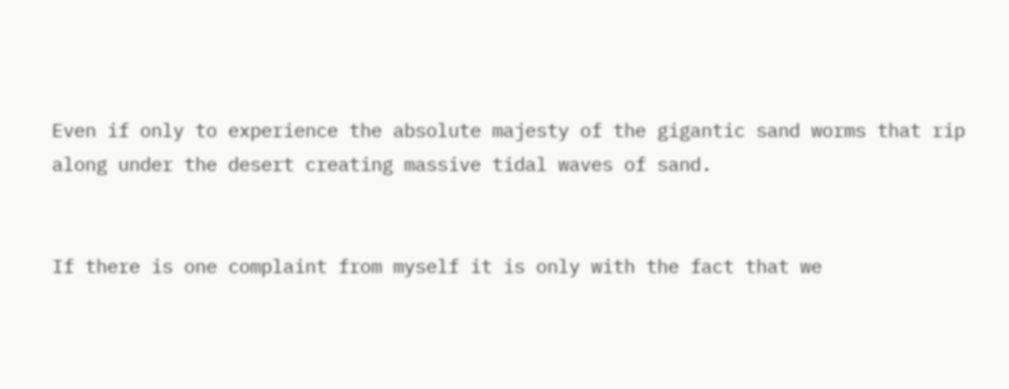Even if only to experience the absolute majesty of the gigantic sand worms that rip along under the desert creating massive tidal waves of sand.


If there is one complaint from myself it is only with the fact that we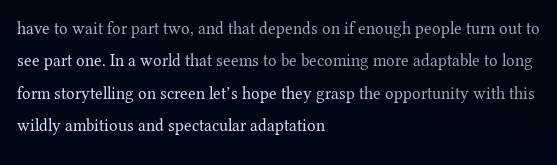have to wait for part two, and that depends on if enough people turn out to see part one. In a world that seems to be becoming more adaptable to long form storytelling on screen let’s hope they grasp the opportunity with this wildly ambitious and spectacular adaptation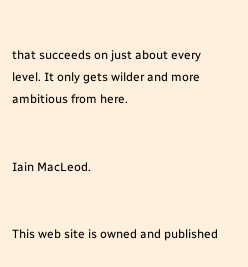that succeeds on just about every level. It only gets wilder and more ambitious from here.


Iain MacLeod.


This web site is owned and published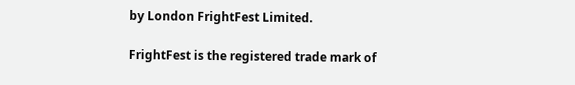by London FrightFest Limited.

FrightFest is the registered trade mark of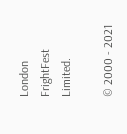London FrightFest Limited.

© 2000 - 2021